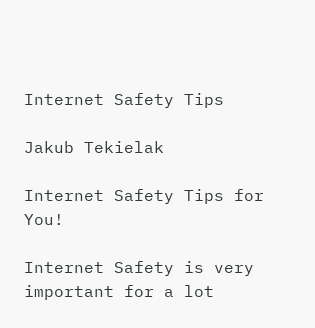Internet Safety Tips

Jakub Tekielak

Internet Safety Tips for You!

Internet Safety is very important for a lot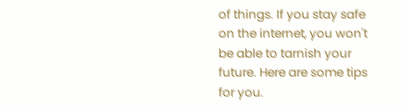of things. If you stay safe on the internet, you won't be able to tarnish your future. Here are some tips for you.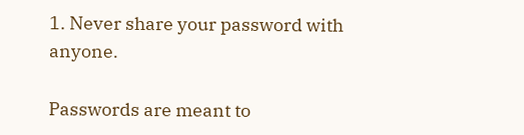1. Never share your password with anyone.

Passwords are meant to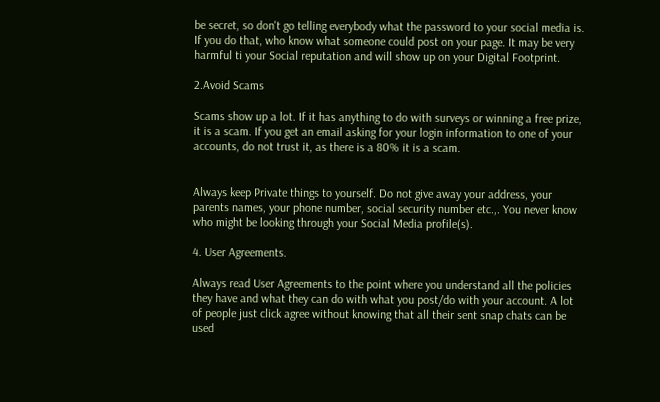be secret, so don't go telling everybody what the password to your social media is. If you do that, who know what someone could post on your page. It may be very harmful ti your Social reputation and will show up on your Digital Footprint.

2.Avoid Scams

Scams show up a lot. If it has anything to do with surveys or winning a free prize, it is a scam. If you get an email asking for your login information to one of your accounts, do not trust it, as there is a 80% it is a scam.


Always keep Private things to yourself. Do not give away your address, your parents names, your phone number, social security number etc.,. You never know who might be looking through your Social Media profile(s).

4. User Agreements.

Always read User Agreements to the point where you understand all the policies they have and what they can do with what you post/do with your account. A lot of people just click agree without knowing that all their sent snap chats can be used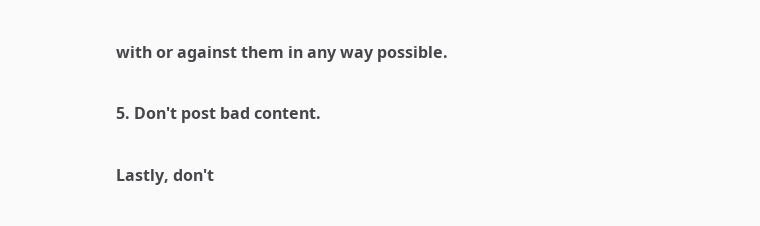with or against them in any way possible.

5. Don't post bad content.

Lastly, don't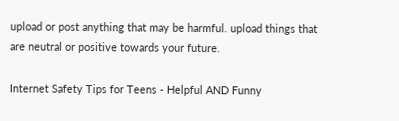upload or post anything that may be harmful. upload things that are neutral or positive towards your future.

Internet Safety Tips for Teens - Helpful AND Funny